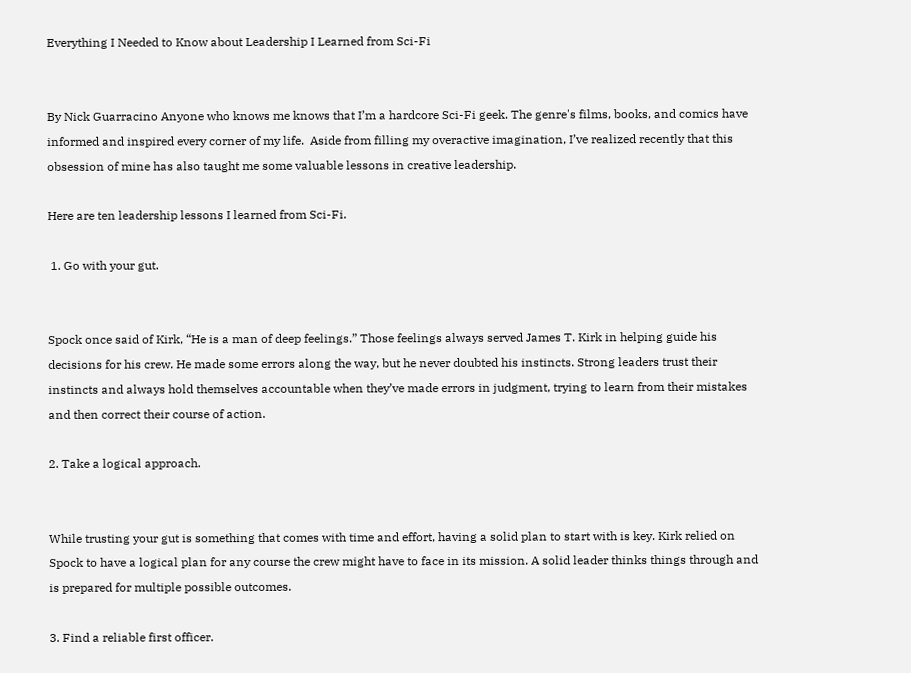Everything I Needed to Know about Leadership I Learned from Sci-Fi


By Nick Guarracino Anyone who knows me knows that I’m a hardcore Sci-Fi geek. The genre's films, books, and comics have informed and inspired every corner of my life.  Aside from filling my overactive imagination, I’ve realized recently that this obsession of mine has also taught me some valuable lessons in creative leadership.

Here are ten leadership lessons I learned from Sci-Fi.

 1. Go with your gut.


Spock once said of Kirk, “He is a man of deep feelings.” Those feelings always served James T. Kirk in helping guide his decisions for his crew. He made some errors along the way, but he never doubted his instincts. Strong leaders trust their instincts and always hold themselves accountable when they’ve made errors in judgment, trying to learn from their mistakes and then correct their course of action.

2. Take a logical approach.


While trusting your gut is something that comes with time and effort, having a solid plan to start with is key. Kirk relied on Spock to have a logical plan for any course the crew might have to face in its mission. A solid leader thinks things through and is prepared for multiple possible outcomes.

3. Find a reliable first officer.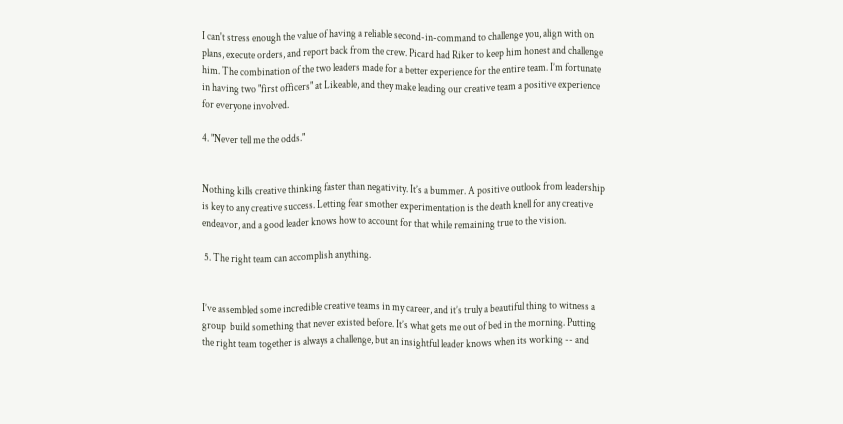I can't stress enough the value of having a reliable second-in-command to challenge you, align with on plans, execute orders, and report back from the crew. Picard had Riker to keep him honest and challenge him. The combination of the two leaders made for a better experience for the entire team. I’m fortunate in having two "first officers" at Likeable, and they make leading our creative team a positive experience for everyone involved.

4. "Never tell me the odds."


Nothing kills creative thinking faster than negativity. It’s a bummer. A positive outlook from leadership is key to any creative success. Letting fear smother experimentation is the death knell for any creative endeavor, and a good leader knows how to account for that while remaining true to the vision.

 5. The right team can accomplish anything.


I’ve assembled some incredible creative teams in my career, and it’s truly a beautiful thing to witness a group  build something that never existed before. It’s what gets me out of bed in the morning. Putting the right team together is always a challenge, but an insightful leader knows when its working -- and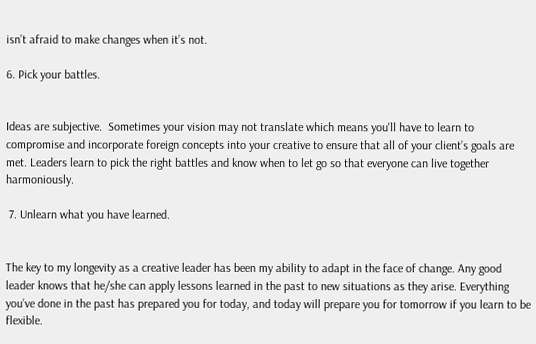isn’t afraid to make changes when it’s not.

6. Pick your battles.


Ideas are subjective.  Sometimes your vision may not translate which means you'll have to learn to compromise and incorporate foreign concepts into your creative to ensure that all of your client’s goals are met. Leaders learn to pick the right battles and know when to let go so that everyone can live together harmoniously.

 7. Unlearn what you have learned.


The key to my longevity as a creative leader has been my ability to adapt in the face of change. Any good leader knows that he/she can apply lessons learned in the past to new situations as they arise. Everything you’ve done in the past has prepared you for today, and today will prepare you for tomorrow if you learn to be flexible.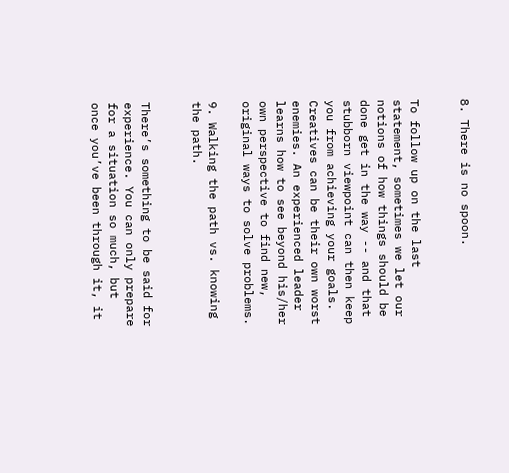8. There is no spoon.


To follow up on the last statement, sometimes we let our notions of how things should be done get in the way -- and that stubborn viewpoint can then keep you from achieving your goals. Creatives can be their own worst enemies. An experienced leader learns how to see beyond his/her own perspective to find new, original ways to solve problems.

9. Walking the path vs. knowing the path.


There’s something to be said for experience. You can only prepare for a situation so much, but once you’ve been through it, it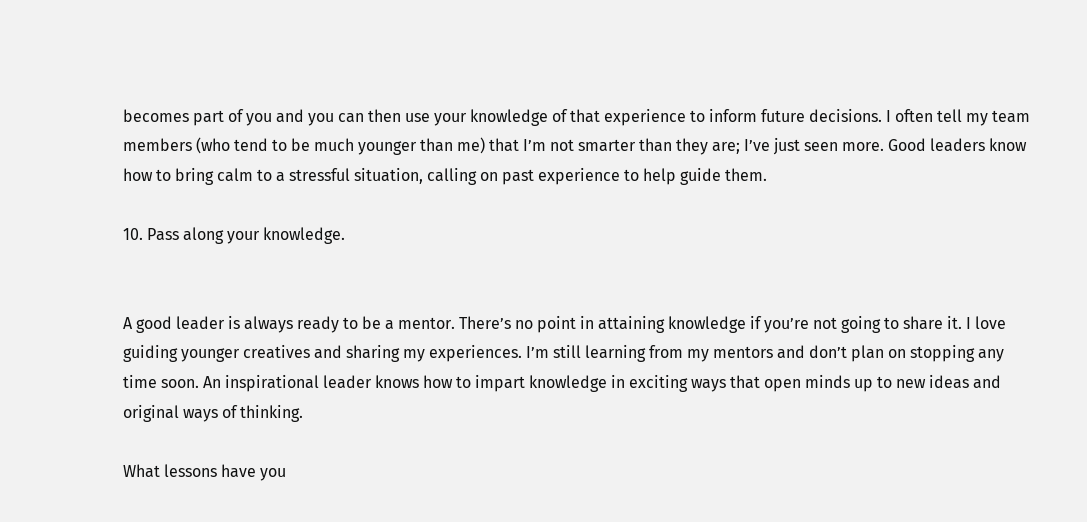becomes part of you and you can then use your knowledge of that experience to inform future decisions. I often tell my team members (who tend to be much younger than me) that I’m not smarter than they are; I’ve just seen more. Good leaders know how to bring calm to a stressful situation, calling on past experience to help guide them.

10. Pass along your knowledge.


A good leader is always ready to be a mentor. There’s no point in attaining knowledge if you’re not going to share it. I love guiding younger creatives and sharing my experiences. I’m still learning from my mentors and don’t plan on stopping any time soon. An inspirational leader knows how to impart knowledge in exciting ways that open minds up to new ideas and original ways of thinking.

What lessons have you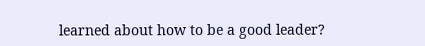learned about how to be a good leader?